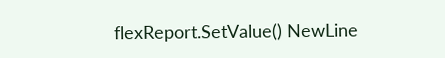flexReport.SetValue() NewLine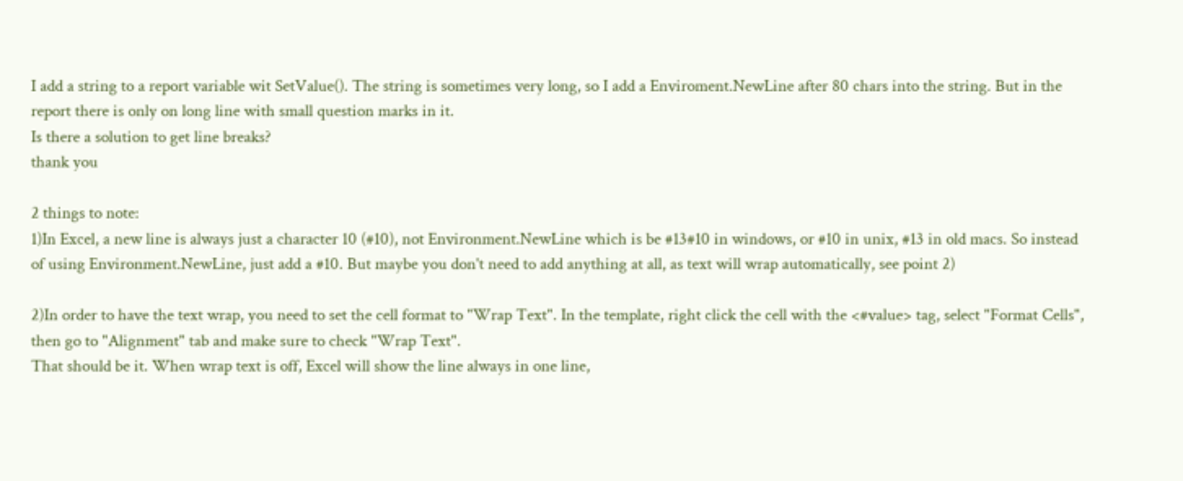I add a string to a report variable wit SetValue(). The string is sometimes very long, so I add a Enviroment.NewLine after 80 chars into the string. But in the report there is only on long line with small question marks in it.
Is there a solution to get line breaks?
thank you

2 things to note:
1)In Excel, a new line is always just a character 10 (#10), not Environment.NewLine which is be #13#10 in windows, or #10 in unix, #13 in old macs. So instead of using Environment.NewLine, just add a #10. But maybe you don't need to add anything at all, as text will wrap automatically, see point 2)

2)In order to have the text wrap, you need to set the cell format to "Wrap Text". In the template, right click the cell with the <#value> tag, select "Format Cells", then go to "Alignment" tab and make sure to check "Wrap Text".
That should be it. When wrap text is off, Excel will show the line always in one line,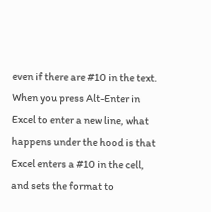even if there are #10 in the text. When you press Alt-Enter in Excel to enter a new line, what happens under the hood is that Excel enters a #10 in the cell, and sets the format to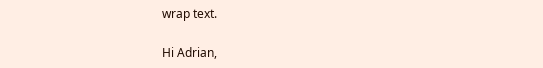wrap text.

Hi Adrian,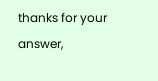thanks for your answer,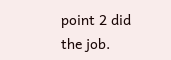point 2 did the job.